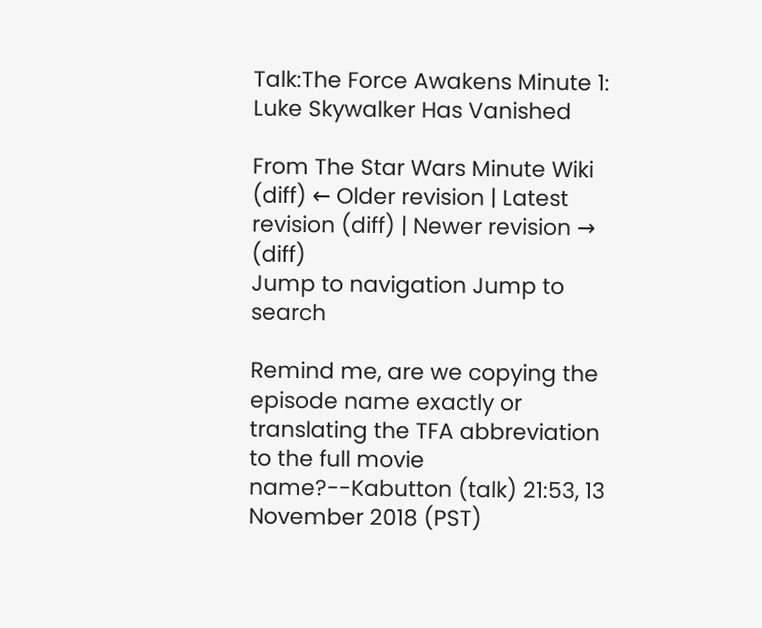Talk:The Force Awakens Minute 1: Luke Skywalker Has Vanished

From The Star Wars Minute Wiki
(diff) ← Older revision | Latest revision (diff) | Newer revision → (diff)
Jump to navigation Jump to search

Remind me, are we copying the episode name exactly or translating the TFA abbreviation to the full movie name?--Kabutton (talk) 21:53, 13 November 2018 (PST)